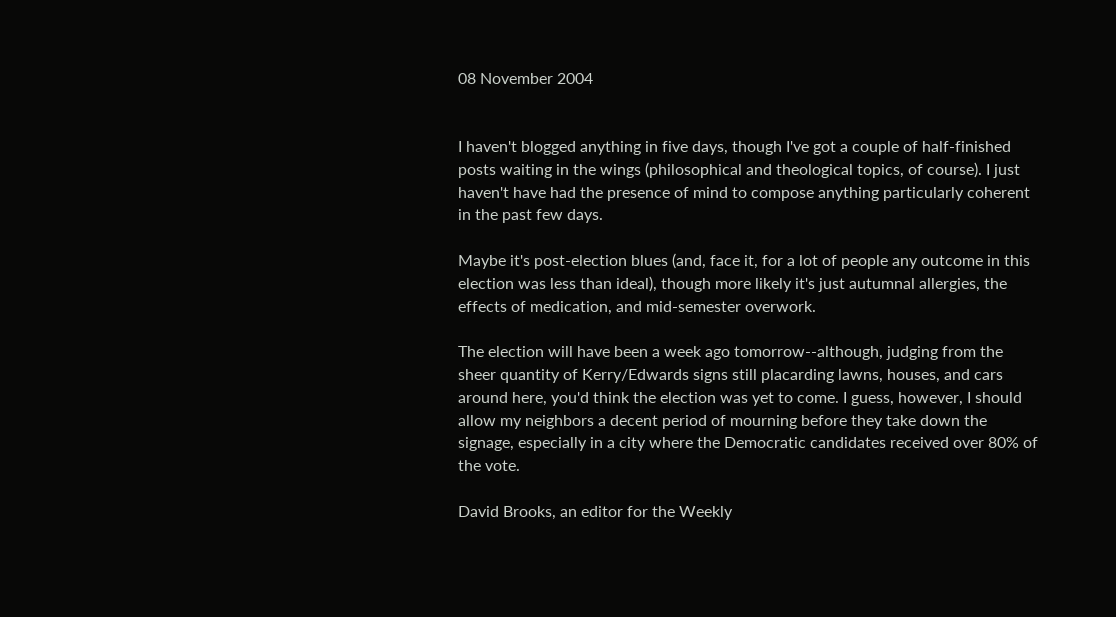08 November 2004


I haven't blogged anything in five days, though I've got a couple of half-finished posts waiting in the wings (philosophical and theological topics, of course). I just haven't have had the presence of mind to compose anything particularly coherent in the past few days.

Maybe it's post-election blues (and, face it, for a lot of people any outcome in this election was less than ideal), though more likely it's just autumnal allergies, the effects of medication, and mid-semester overwork.

The election will have been a week ago tomorrow--although, judging from the sheer quantity of Kerry/Edwards signs still placarding lawns, houses, and cars around here, you'd think the election was yet to come. I guess, however, I should allow my neighbors a decent period of mourning before they take down the signage, especially in a city where the Democratic candidates received over 80% of the vote.

David Brooks, an editor for the Weekly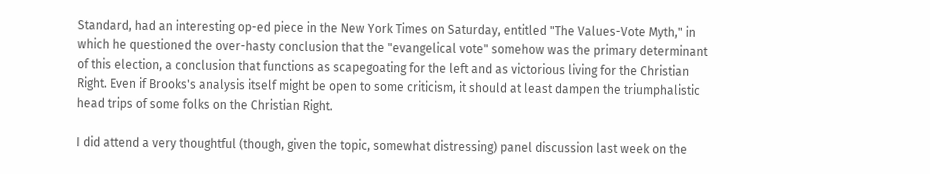Standard, had an interesting op-ed piece in the New York Times on Saturday, entitled "The Values-Vote Myth," in which he questioned the over-hasty conclusion that the "evangelical vote" somehow was the primary determinant of this election, a conclusion that functions as scapegoating for the left and as victorious living for the Christian Right. Even if Brooks's analysis itself might be open to some criticism, it should at least dampen the triumphalistic head trips of some folks on the Christian Right.

I did attend a very thoughtful (though, given the topic, somewhat distressing) panel discussion last week on the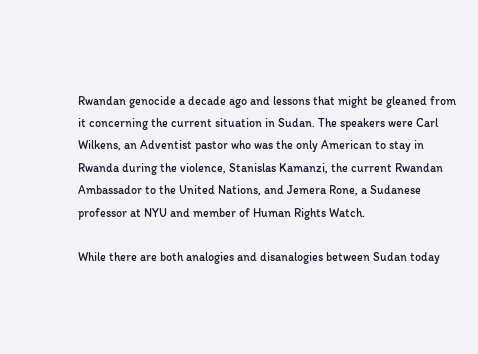Rwandan genocide a decade ago and lessons that might be gleaned from it concerning the current situation in Sudan. The speakers were Carl Wilkens, an Adventist pastor who was the only American to stay in Rwanda during the violence, Stanislas Kamanzi, the current Rwandan Ambassador to the United Nations, and Jemera Rone, a Sudanese professor at NYU and member of Human Rights Watch.

While there are both analogies and disanalogies between Sudan today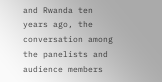and Rwanda ten years ago, the conversation among the panelists and audience members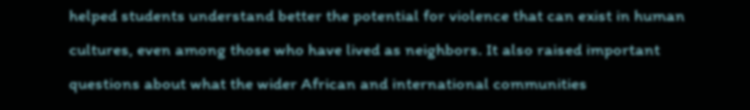helped students understand better the potential for violence that can exist in human cultures, even among those who have lived as neighbors. It also raised important questions about what the wider African and international communities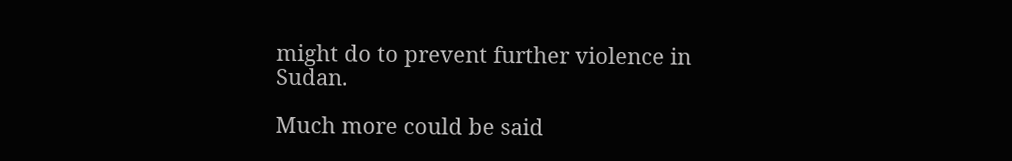might do to prevent further violence in Sudan.

Much more could be said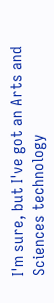I'm sure, but I've got an Arts and Sciences technology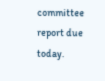committee report due today.